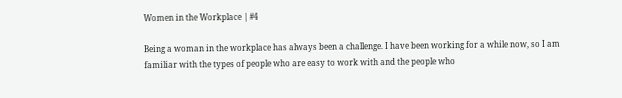Women in the Workplace | #4

Being a woman in the workplace has always been a challenge. I have been working for a while now, so I am familiar with the types of people who are easy to work with and the people who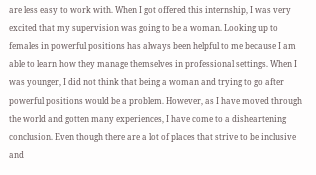are less easy to work with. When I got offered this internship, I was very excited that my supervision was going to be a woman. Looking up to females in powerful positions has always been helpful to me because I am able to learn how they manage themselves in professional settings. When I was younger, I did not think that being a woman and trying to go after powerful positions would be a problem. However, as I have moved through the world and gotten many experiences, I have come to a disheartening conclusion. Even though there are a lot of places that strive to be inclusive and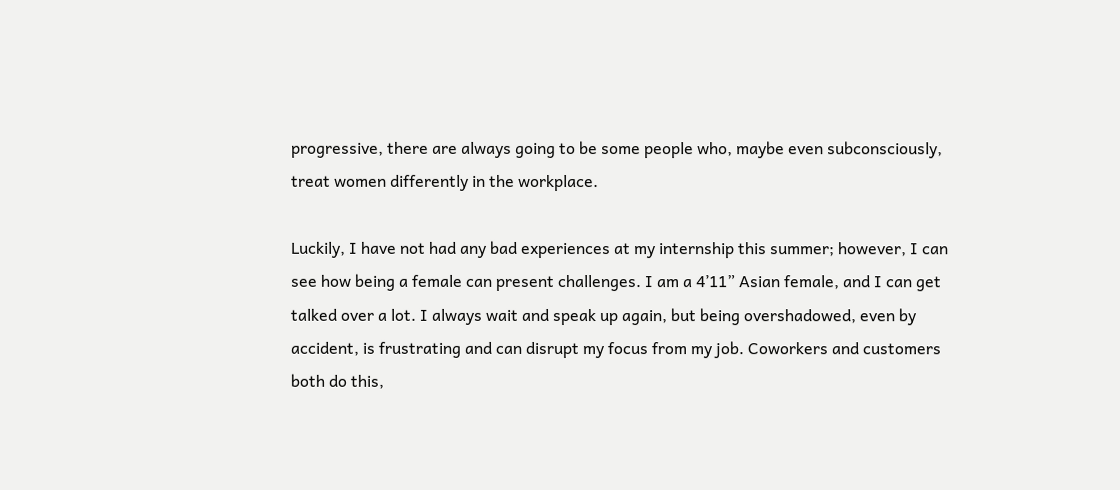progressive, there are always going to be some people who, maybe even subconsciously, treat women differently in the workplace.

Luckily, I have not had any bad experiences at my internship this summer; however, I can see how being a female can present challenges. I am a 4’11” Asian female, and I can get talked over a lot. I always wait and speak up again, but being overshadowed, even by accident, is frustrating and can disrupt my focus from my job. Coworkers and customers both do this,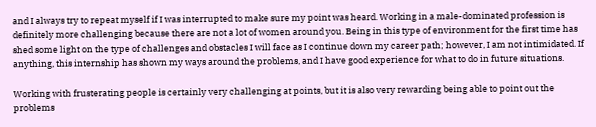and I always try to repeat myself if I was interrupted to make sure my point was heard. Working in a male-dominated profession is definitely more challenging because there are not a lot of women around you. Being in this type of environment for the first time has shed some light on the type of challenges and obstacles I will face as I continue down my career path; however, I am not intimidated. If anything, this internship has shown my ways around the problems, and I have good experience for what to do in future situations.

Working with frusterating people is certainly very challenging at points, but it is also very rewarding being able to point out the problems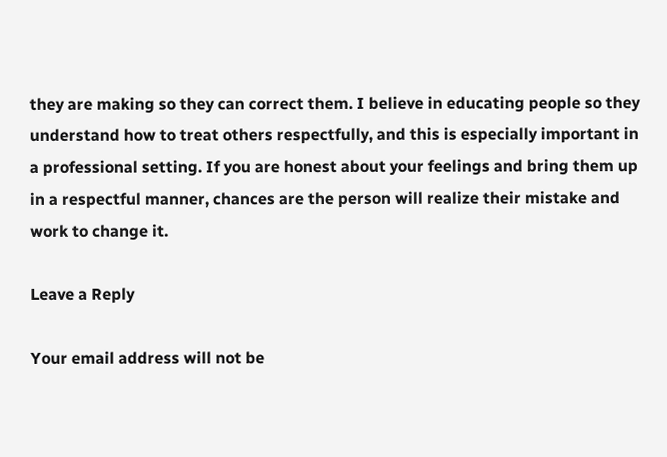they are making so they can correct them. I believe in educating people so they understand how to treat others respectfully, and this is especially important in a professional setting. If you are honest about your feelings and bring them up in a respectful manner, chances are the person will realize their mistake and work to change it.

Leave a Reply

Your email address will not be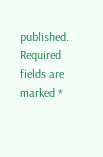published. Required fields are marked *